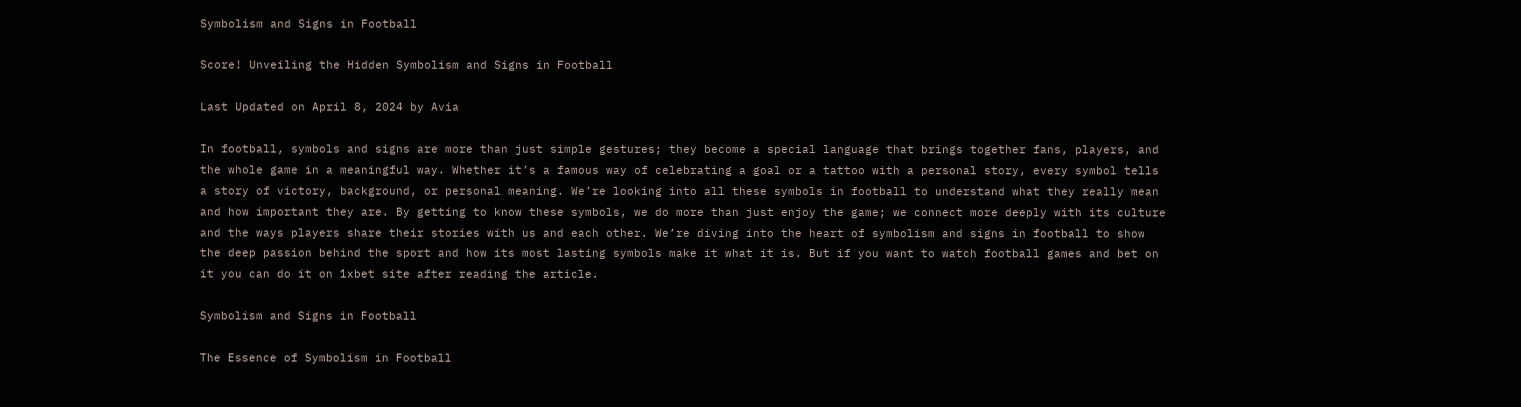Symbolism and Signs in Football

Score! Unveiling the Hidden Symbolism and Signs in Football

Last Updated on April 8, 2024 by Avia

In football, symbols and signs are more than just simple gestures; they become a special language that brings together fans, players, and the whole game in a meaningful way. Whether it’s a famous way of celebrating a goal or a tattoo with a personal story, every symbol tells a story of victory, background, or personal meaning. We’re looking into all these symbols in football to understand what they really mean and how important they are. By getting to know these symbols, we do more than just enjoy the game; we connect more deeply with its culture and the ways players share their stories with us and each other. We’re diving into the heart of symbolism and signs in football to show the deep passion behind the sport and how its most lasting symbols make it what it is. But if you want to watch football games and bet on it you can do it on 1xbet site after reading the article.

Symbolism and Signs in Football

The Essence of Symbolism in Football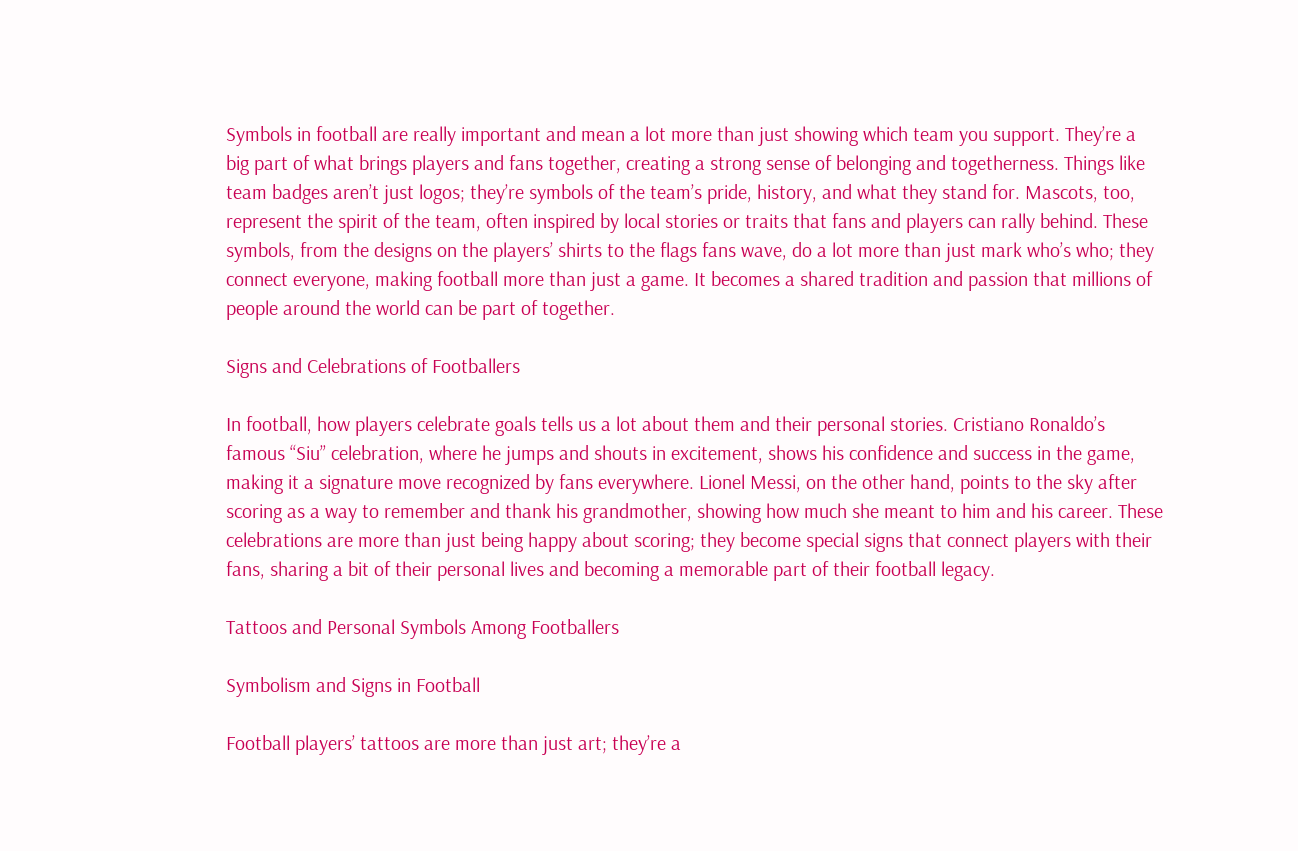Symbols in football are really important and mean a lot more than just showing which team you support. They’re a big part of what brings players and fans together, creating a strong sense of belonging and togetherness. Things like team badges aren’t just logos; they’re symbols of the team’s pride, history, and what they stand for. Mascots, too, represent the spirit of the team, often inspired by local stories or traits that fans and players can rally behind. These symbols, from the designs on the players’ shirts to the flags fans wave, do a lot more than just mark who’s who; they connect everyone, making football more than just a game. It becomes a shared tradition and passion that millions of people around the world can be part of together.

Signs and Celebrations of Footballers

In football, how players celebrate goals tells us a lot about them and their personal stories. Cristiano Ronaldo’s famous “Siu” celebration, where he jumps and shouts in excitement, shows his confidence and success in the game, making it a signature move recognized by fans everywhere. Lionel Messi, on the other hand, points to the sky after scoring as a way to remember and thank his grandmother, showing how much she meant to him and his career. These celebrations are more than just being happy about scoring; they become special signs that connect players with their fans, sharing a bit of their personal lives and becoming a memorable part of their football legacy.

Tattoos and Personal Symbols Among Footballers

Symbolism and Signs in Football

Football players’ tattoos are more than just art; they’re a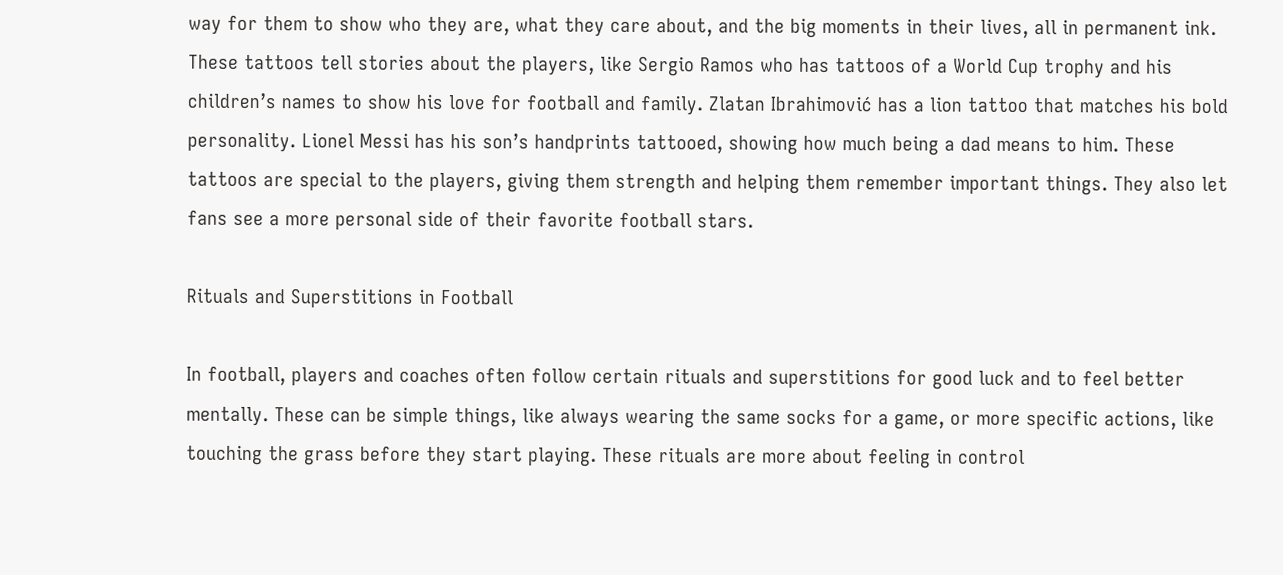way for them to show who they are, what they care about, and the big moments in their lives, all in permanent ink. These tattoos tell stories about the players, like Sergio Ramos who has tattoos of a World Cup trophy and his children’s names to show his love for football and family. Zlatan Ibrahimović has a lion tattoo that matches his bold personality. Lionel Messi has his son’s handprints tattooed, showing how much being a dad means to him. These tattoos are special to the players, giving them strength and helping them remember important things. They also let fans see a more personal side of their favorite football stars.

Rituals and Superstitions in Football

In football, players and coaches often follow certain rituals and superstitions for good luck and to feel better mentally. These can be simple things, like always wearing the same socks for a game, or more specific actions, like touching the grass before they start playing. These rituals are more about feeling in control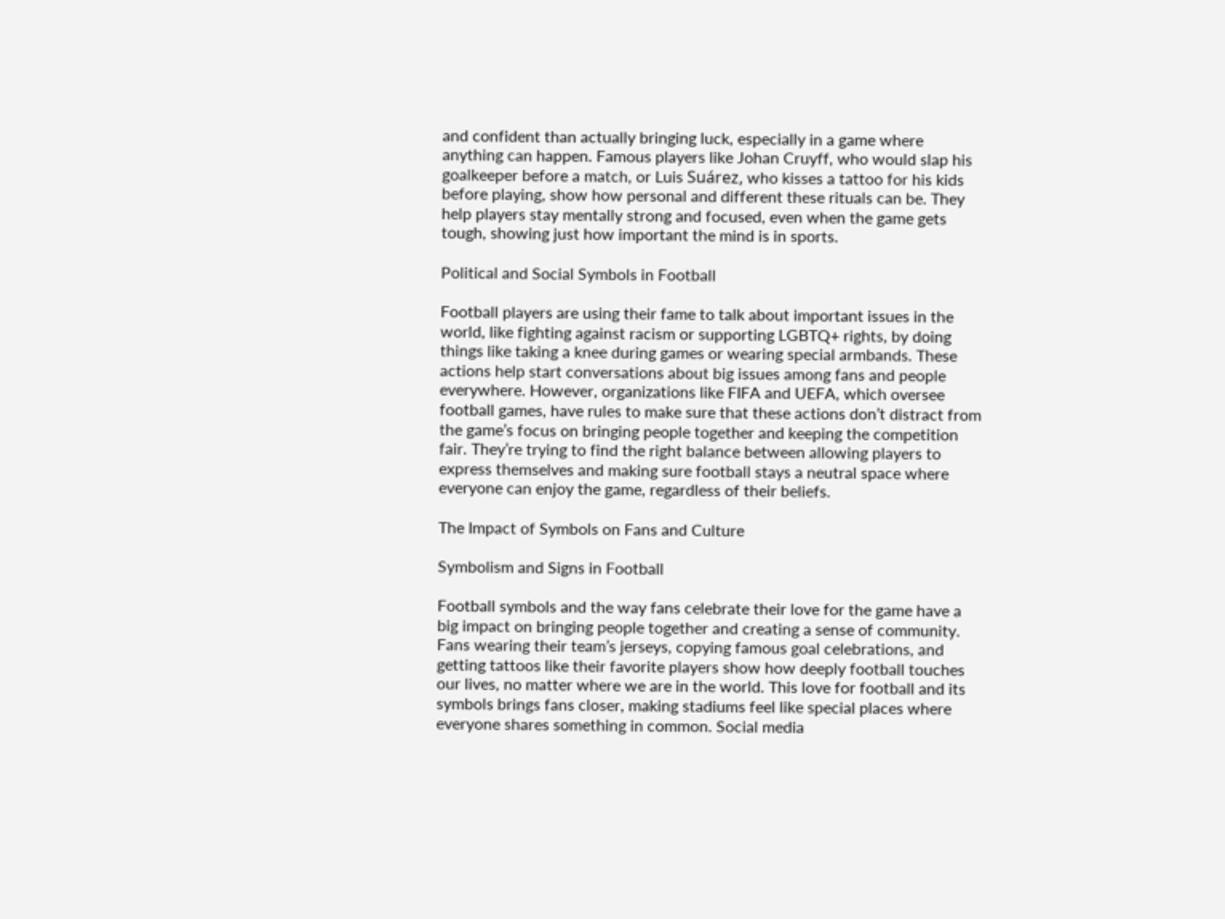and confident than actually bringing luck, especially in a game where anything can happen. Famous players like Johan Cruyff, who would slap his goalkeeper before a match, or Luis Suárez, who kisses a tattoo for his kids before playing, show how personal and different these rituals can be. They help players stay mentally strong and focused, even when the game gets tough, showing just how important the mind is in sports.

Political and Social Symbols in Football

Football players are using their fame to talk about important issues in the world, like fighting against racism or supporting LGBTQ+ rights, by doing things like taking a knee during games or wearing special armbands. These actions help start conversations about big issues among fans and people everywhere. However, organizations like FIFA and UEFA, which oversee football games, have rules to make sure that these actions don’t distract from the game’s focus on bringing people together and keeping the competition fair. They’re trying to find the right balance between allowing players to express themselves and making sure football stays a neutral space where everyone can enjoy the game, regardless of their beliefs.

The Impact of Symbols on Fans and Culture

Symbolism and Signs in Football

Football symbols and the way fans celebrate their love for the game have a big impact on bringing people together and creating a sense of community. Fans wearing their team’s jerseys, copying famous goal celebrations, and getting tattoos like their favorite players show how deeply football touches our lives, no matter where we are in the world. This love for football and its symbols brings fans closer, making stadiums feel like special places where everyone shares something in common. Social media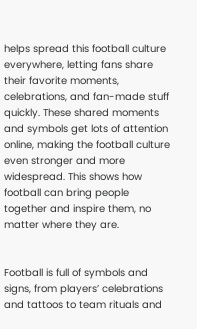helps spread this football culture everywhere, letting fans share their favorite moments, celebrations, and fan-made stuff quickly. These shared moments and symbols get lots of attention online, making the football culture even stronger and more widespread. This shows how football can bring people together and inspire them, no matter where they are.


Football is full of symbols and signs, from players’ celebrations and tattoos to team rituals and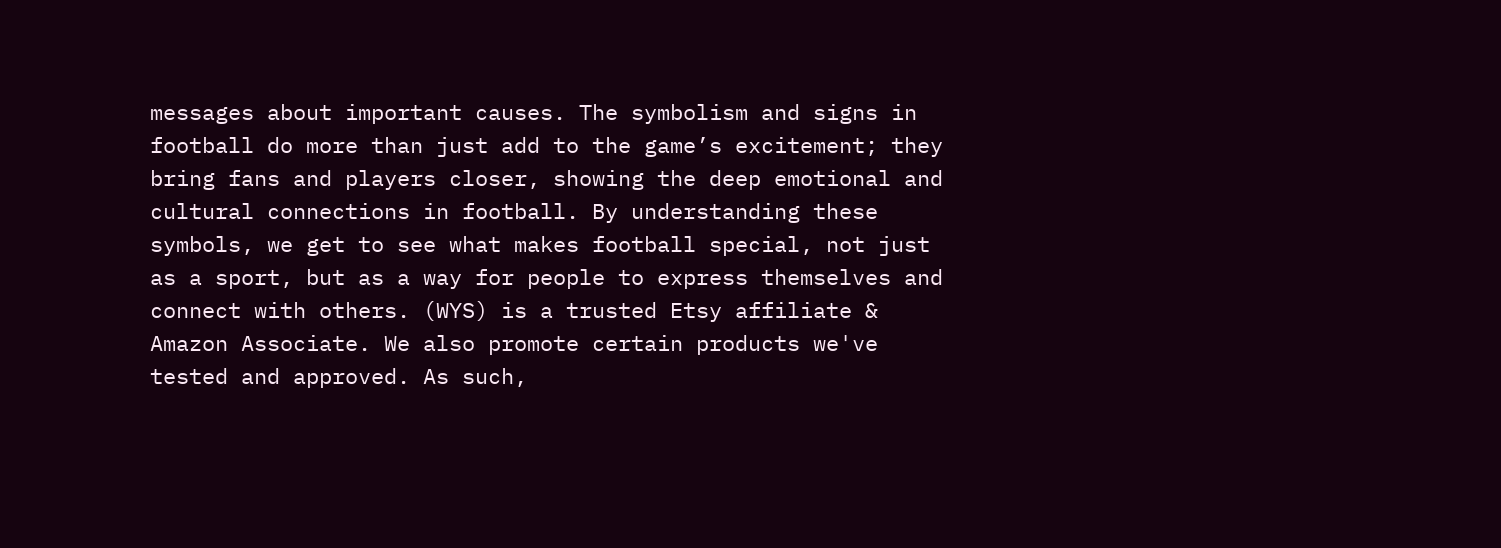messages about important causes. The symbolism and signs in football do more than just add to the game’s excitement; they bring fans and players closer, showing the deep emotional and cultural connections in football. By understanding these symbols, we get to see what makes football special, not just as a sport, but as a way for people to express themselves and connect with others. (WYS) is a trusted Etsy affiliate & Amazon Associate. We also promote certain products we've tested and approved. As such,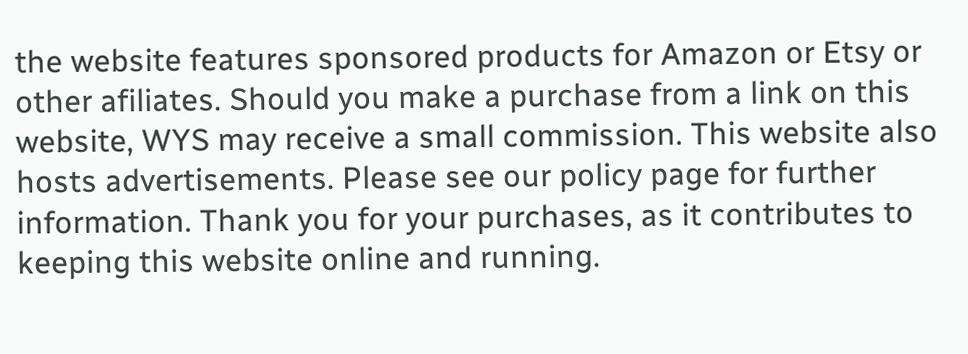the website features sponsored products for Amazon or Etsy or other afiliates. Should you make a purchase from a link on this website, WYS may receive a small commission. This website also hosts advertisements. Please see our policy page for further information. Thank you for your purchases, as it contributes to keeping this website online and running.